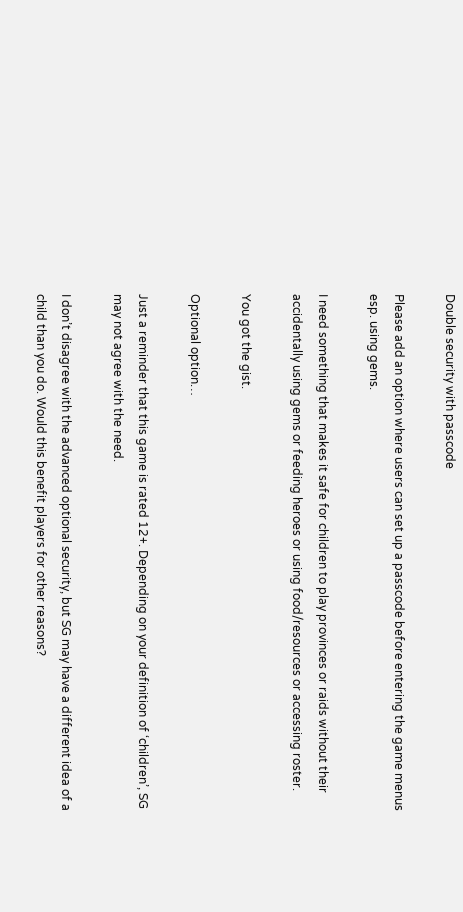Double security with passcode

Please add an option where users can set up a passcode before entering the game menus esp. using gems.

I need something that makes it safe for children to play provinces or raids without their accidentally using gems or feeding heroes or using food/resources or accessing roster.

You got the gist.

Optional option…

Just a reminder that this game is rated 12+. Depending on your definition of ‘children’, SG may not agree with the need.

I don’t disagree with the advanced optional security, but SG may have a different idea of a child than you do. Would this benefit players for other reasons?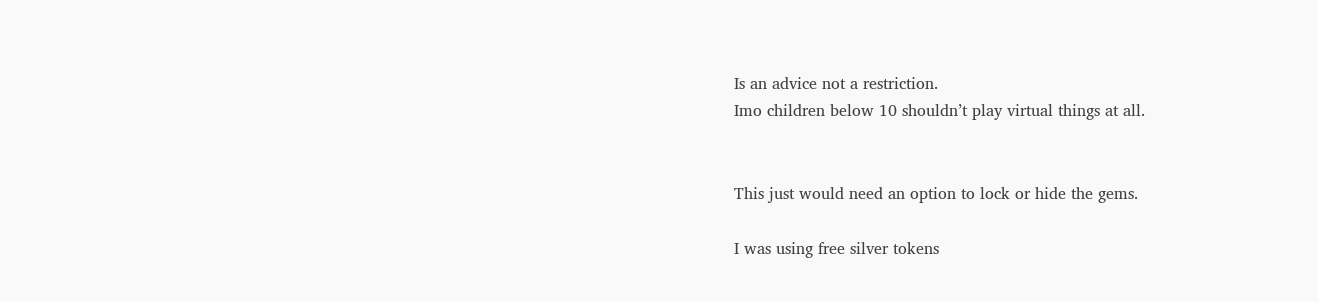Is an advice not a restriction.
Imo children below 10 shouldn’t play virtual things at all.


This just would need an option to lock or hide the gems.

I was using free silver tokens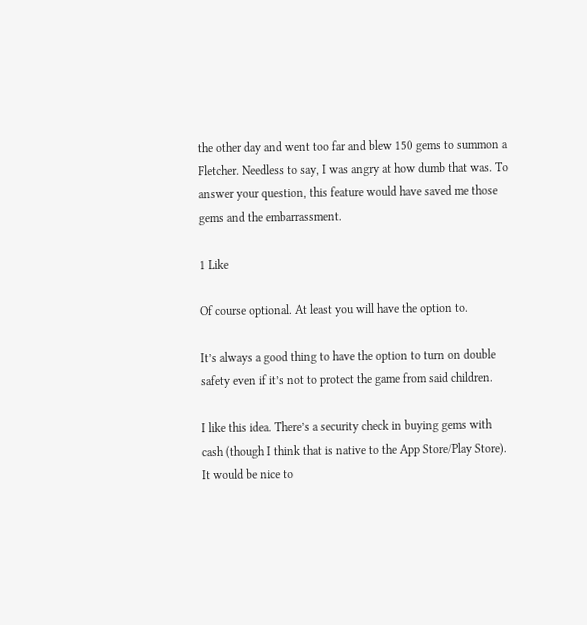the other day and went too far and blew 150 gems to summon a Fletcher. Needless to say, I was angry at how dumb that was. To answer your question, this feature would have saved me those gems and the embarrassment.

1 Like

Of course optional. At least you will have the option to.

It’s always a good thing to have the option to turn on double safety even if it’s not to protect the game from said children.

I like this idea. There’s a security check in buying gems with cash (though I think that is native to the App Store/Play Store). It would be nice to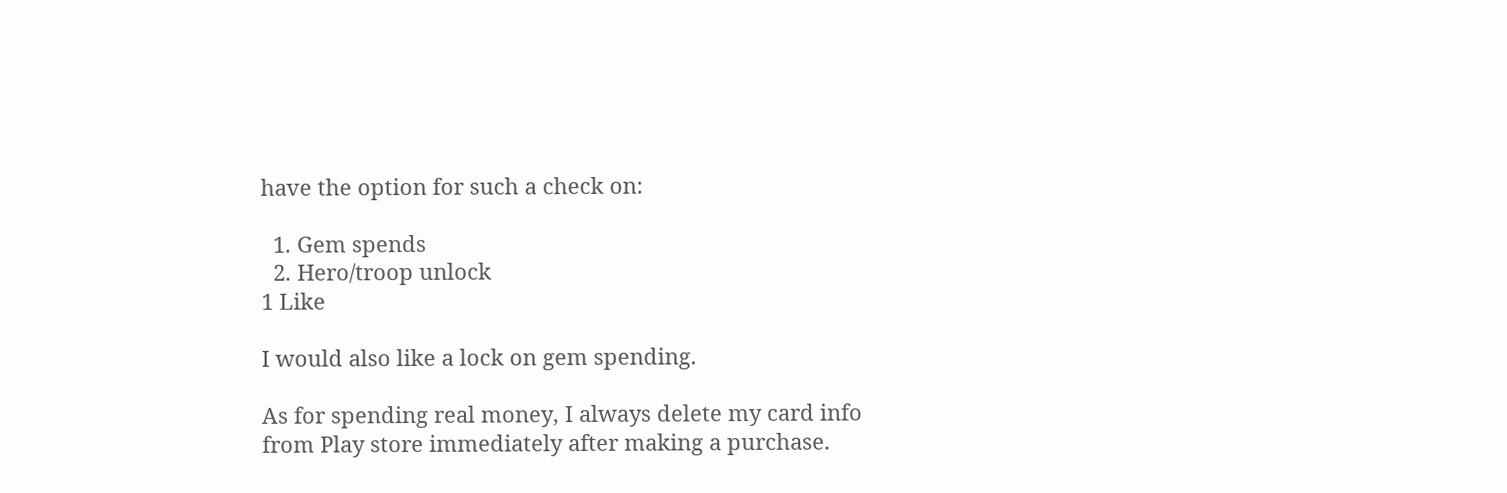have the option for such a check on:

  1. Gem spends
  2. Hero/troop unlock
1 Like

I would also like a lock on gem spending.

As for spending real money, I always delete my card info from Play store immediately after making a purchase.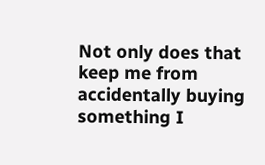Not only does that keep me from accidentally buying something I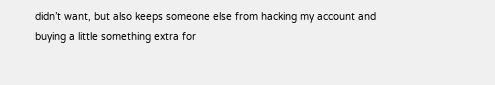didn’t want, but also keeps someone else from hacking my account and buying a little something extra for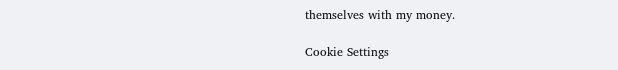themselves with my money.

Cookie Settings